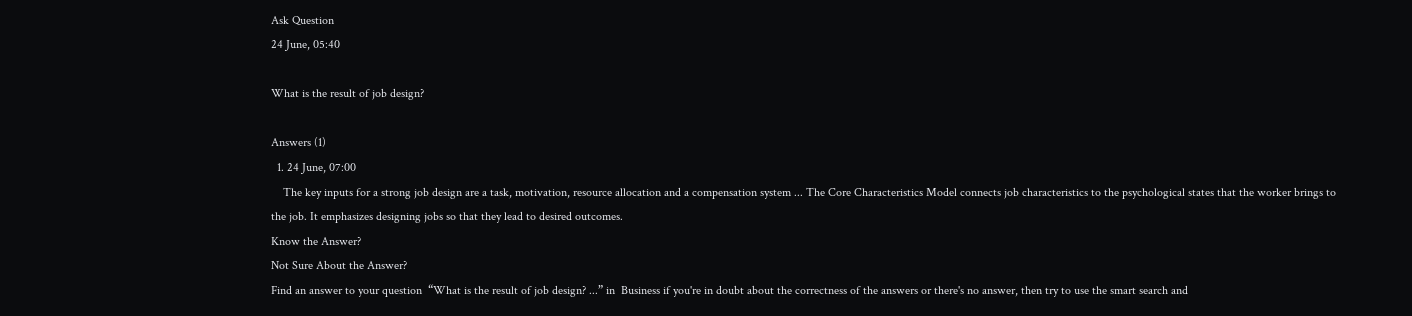Ask Question
24 June, 05:40

What is the result of job design?

Answers (1)
  1. 24 June, 07:00
    The key inputs for a strong job design are a task, motivation, resource allocation and a compensation system ... The Core Characteristics Model connects job characteristics to the psychological states that the worker brings to the job. It emphasizes designing jobs so that they lead to desired outcomes.
Know the Answer?
Not Sure About the Answer?
Find an answer to your question  “What is the result of job design? ...” in  Business if you're in doubt about the correctness of the answers or there's no answer, then try to use the smart search and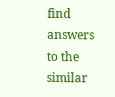find answers to the similar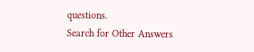questions.
Search for Other Answers